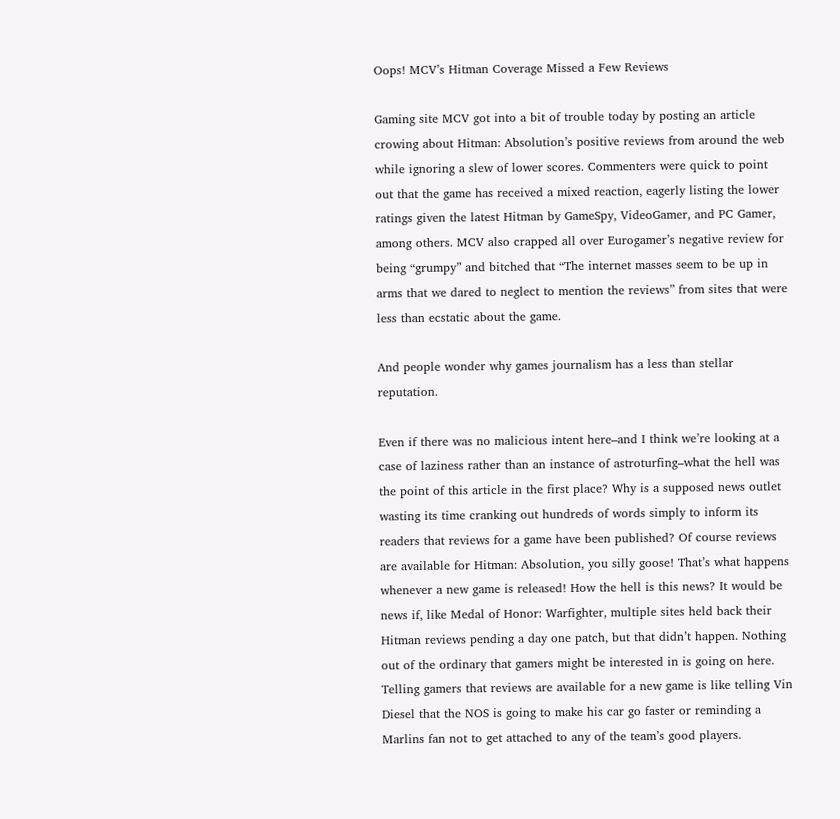Oops! MCV’s Hitman Coverage Missed a Few Reviews

Gaming site MCV got into a bit of trouble today by posting an article crowing about Hitman: Absolution’s positive reviews from around the web while ignoring a slew of lower scores. Commenters were quick to point out that the game has received a mixed reaction, eagerly listing the lower ratings given the latest Hitman by GameSpy, VideoGamer, and PC Gamer, among others. MCV also crapped all over Eurogamer’s negative review for being “grumpy” and bitched that “The internet masses seem to be up in arms that we dared to neglect to mention the reviews” from sites that were less than ecstatic about the game.

And people wonder why games journalism has a less than stellar reputation.

Even if there was no malicious intent here–and I think we’re looking at a case of laziness rather than an instance of astroturfing–what the hell was the point of this article in the first place? Why is a supposed news outlet wasting its time cranking out hundreds of words simply to inform its readers that reviews for a game have been published? Of course reviews are available for Hitman: Absolution, you silly goose! That’s what happens whenever a new game is released! How the hell is this news? It would be news if, like Medal of Honor: Warfighter, multiple sites held back their Hitman reviews pending a day one patch, but that didn’t happen. Nothing out of the ordinary that gamers might be interested in is going on here. Telling gamers that reviews are available for a new game is like telling Vin Diesel that the NOS is going to make his car go faster or reminding a Marlins fan not to get attached to any of the team’s good players.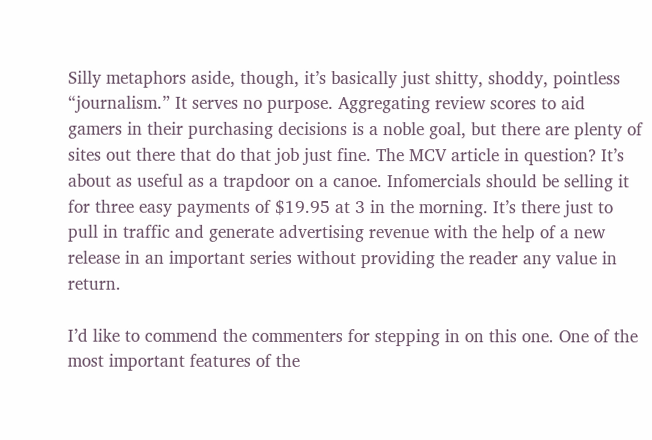Silly metaphors aside, though, it’s basically just shitty, shoddy, pointless “journalism.” It serves no purpose. Aggregating review scores to aid gamers in their purchasing decisions is a noble goal, but there are plenty of sites out there that do that job just fine. The MCV article in question? It’s about as useful as a trapdoor on a canoe. Infomercials should be selling it for three easy payments of $19.95 at 3 in the morning. It’s there just to pull in traffic and generate advertising revenue with the help of a new release in an important series without providing the reader any value in return.

I’d like to commend the commenters for stepping in on this one. One of the most important features of the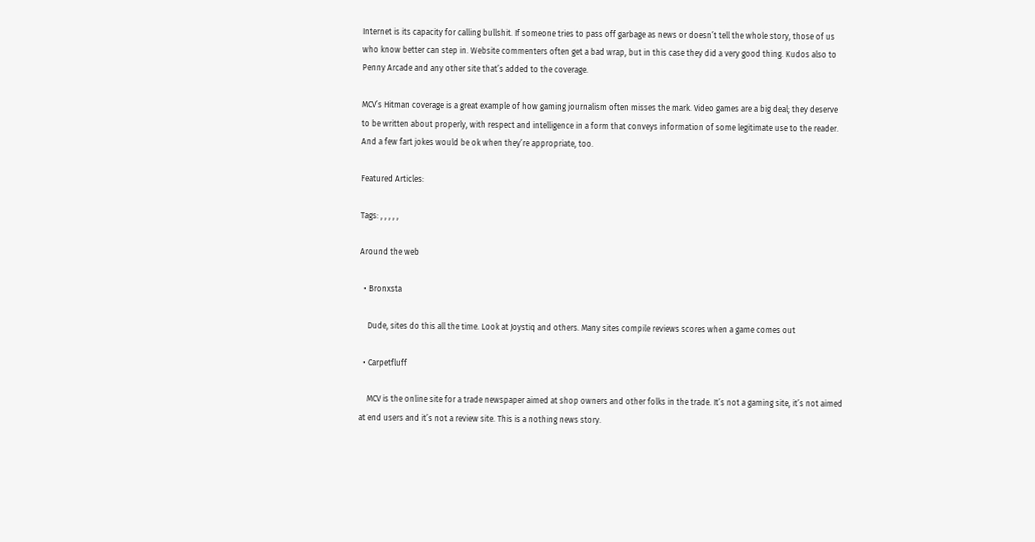Internet is its capacity for calling bullshit. If someone tries to pass off garbage as news or doesn’t tell the whole story, those of us who know better can step in. Website commenters often get a bad wrap, but in this case they did a very good thing. Kudos also to Penny Arcade and any other site that’s added to the coverage.

MCV’s Hitman coverage is a great example of how gaming journalism often misses the mark. Video games are a big deal; they deserve to be written about properly, with respect and intelligence in a form that conveys information of some legitimate use to the reader. And a few fart jokes would be ok when they’re appropriate, too.

Featured Articles:

Tags: , , , , ,

Around the web

  • Bronxsta

    Dude, sites do this all the time. Look at Joystiq and others. Many sites compile reviews scores when a game comes out

  • Carpetfluff

    MCV is the online site for a trade newspaper aimed at shop owners and other folks in the trade. It’s not a gaming site, it’s not aimed at end users and it’s not a review site. This is a nothing news story.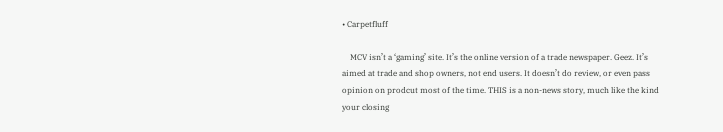• Carpetfluff

    MCV isn’t a ‘gaming’ site. It’s the online version of a trade newspaper. Geez. It’s aimed at trade and shop owners, not end users. It doesn’t do review, or even pass opinion on prodcut most of the time. THIS is a non-news story, much like the kind your closing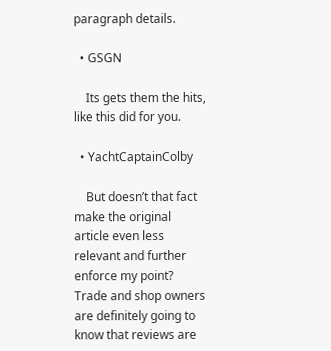paragraph details.

  • GSGN

    Its gets them the hits, like this did for you.

  • YachtCaptainColby

    But doesn’t that fact make the original article even less relevant and further enforce my point? Trade and shop owners are definitely going to know that reviews are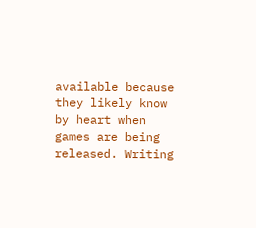available because they likely know by heart when games are being released. Writing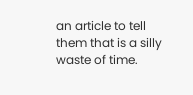an article to tell them that is a silly waste of time.